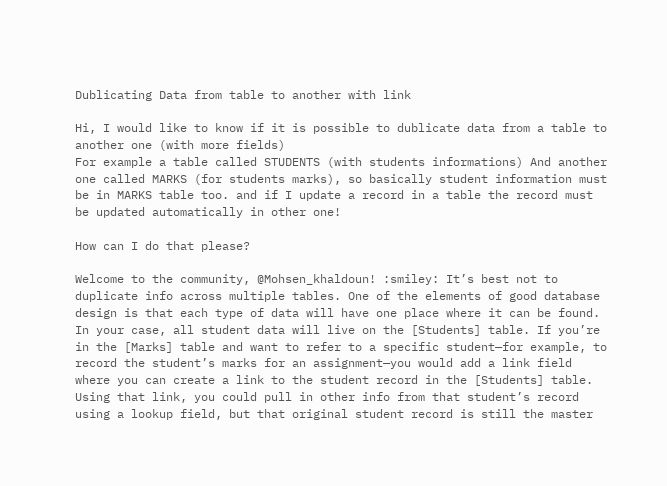Dublicating Data from table to another with link

Hi, I would like to know if it is possible to dublicate data from a table to another one (with more fields)
For example a table called STUDENTS (with students informations) And another one called MARKS (for students marks), so basically student information must be in MARKS table too. and if I update a record in a table the record must be updated automatically in other one!

How can I do that please?

Welcome to the community, @Mohsen_khaldoun! :smiley: It’s best not to duplicate info across multiple tables. One of the elements of good database design is that each type of data will have one place where it can be found. In your case, all student data will live on the [Students] table. If you’re in the [Marks] table and want to refer to a specific student—for example, to record the student’s marks for an assignment—you would add a link field where you can create a link to the student record in the [Students] table. Using that link, you could pull in other info from that student’s record using a lookup field, but that original student record is still the master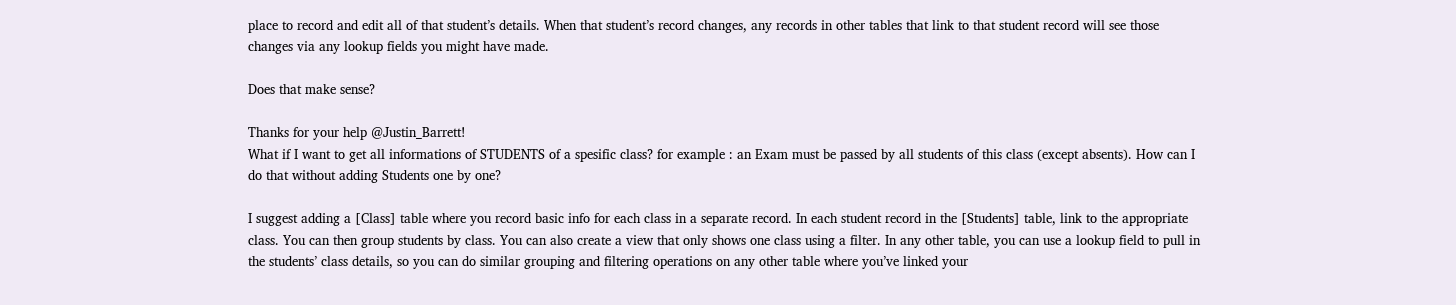place to record and edit all of that student’s details. When that student’s record changes, any records in other tables that link to that student record will see those changes via any lookup fields you might have made.

Does that make sense?

Thanks for your help @Justin_Barrett!
What if I want to get all informations of STUDENTS of a spesific class? for example : an Exam must be passed by all students of this class (except absents). How can I do that without adding Students one by one?

I suggest adding a [Class] table where you record basic info for each class in a separate record. In each student record in the [Students] table, link to the appropriate class. You can then group students by class. You can also create a view that only shows one class using a filter. In any other table, you can use a lookup field to pull in the students’ class details, so you can do similar grouping and filtering operations on any other table where you’ve linked your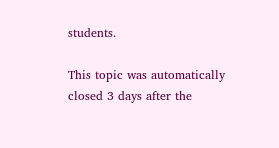students.

This topic was automatically closed 3 days after the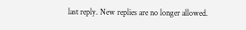last reply. New replies are no longer allowed.